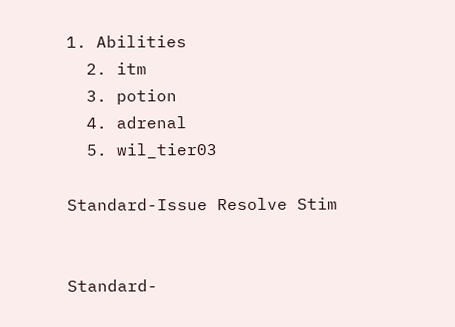1. Abilities
  2. itm
  3. potion
  4. adrenal
  5. wil_tier03

Standard-Issue Resolve Stim


Standard-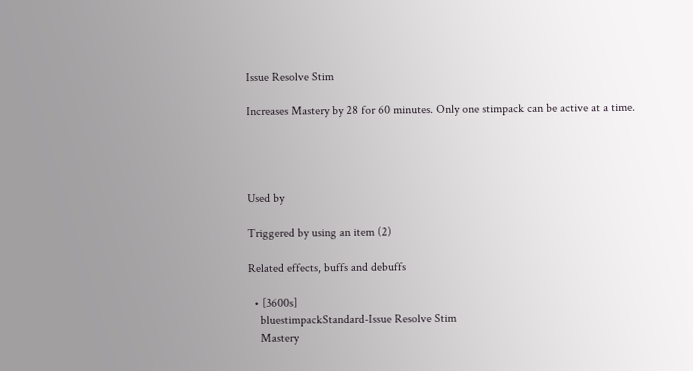Issue Resolve Stim

Increases Mastery by 28 for 60 minutes. Only one stimpack can be active at a time.




Used by

Triggered by using an item (2)

Related effects, buffs and debuffs

  • [3600s]
    bluestimpackStandard-Issue Resolve Stim
    Mastery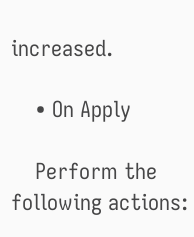increased.

    • On Apply

    Perform the following actions: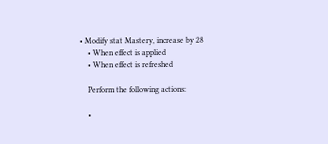• Modify stat Mastery, increase by 28
    • When effect is applied
    • When effect is refreshed

    Perform the following actions:

    •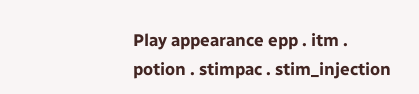Play appearance epp . itm . potion . stimpac . stim_injection